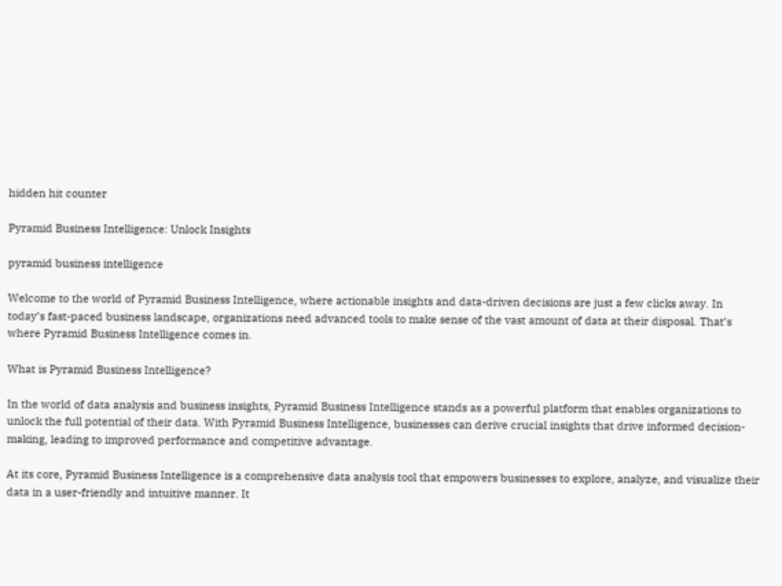hidden hit counter

Pyramid Business Intelligence: Unlock Insights

pyramid business intelligence

Welcome to the world of Pyramid Business Intelligence, where actionable insights and data-driven decisions are just a few clicks away. In today’s fast-paced business landscape, organizations need advanced tools to make sense of the vast amount of data at their disposal. That’s where Pyramid Business Intelligence comes in.

What is Pyramid Business Intelligence?

In the world of data analysis and business insights, Pyramid Business Intelligence stands as a powerful platform that enables organizations to unlock the full potential of their data. With Pyramid Business Intelligence, businesses can derive crucial insights that drive informed decision-making, leading to improved performance and competitive advantage.

At its core, Pyramid Business Intelligence is a comprehensive data analysis tool that empowers businesses to explore, analyze, and visualize their data in a user-friendly and intuitive manner. It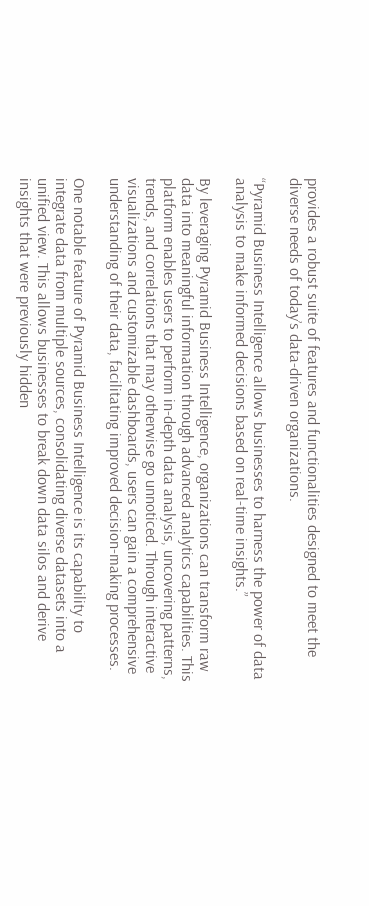provides a robust suite of features and functionalities designed to meet the diverse needs of today’s data-driven organizations.

“Pyramid Business Intelligence allows businesses to harness the power of data analysis to make informed decisions based on real-time insights.”

By leveraging Pyramid Business Intelligence, organizations can transform raw data into meaningful information through advanced analytics capabilities. This platform enables users to perform in-depth data analysis, uncovering patterns, trends, and correlations that may otherwise go unnoticed. Through interactive visualizations and customizable dashboards, users can gain a comprehensive understanding of their data, facilitating improved decision-making processes.

One notable feature of Pyramid Business Intelligence is its capability to integrate data from multiple sources, consolidating diverse datasets into a unified view. This allows businesses to break down data silos and derive insights that were previously hidden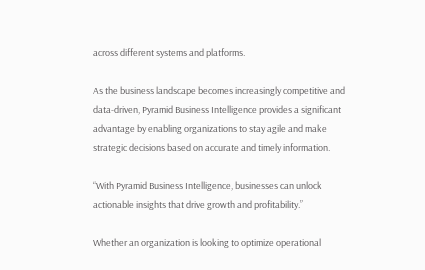across different systems and platforms.

As the business landscape becomes increasingly competitive and data-driven, Pyramid Business Intelligence provides a significant advantage by enabling organizations to stay agile and make strategic decisions based on accurate and timely information.

“With Pyramid Business Intelligence, businesses can unlock actionable insights that drive growth and profitability.”

Whether an organization is looking to optimize operational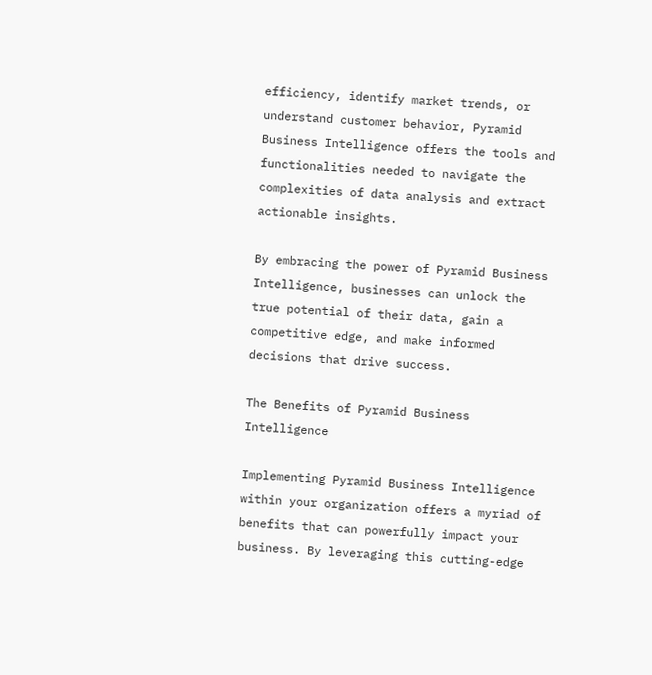efficiency, identify market trends, or understand customer behavior, Pyramid Business Intelligence offers the tools and functionalities needed to navigate the complexities of data analysis and extract actionable insights.

By embracing the power of Pyramid Business Intelligence, businesses can unlock the true potential of their data, gain a competitive edge, and make informed decisions that drive success.

The Benefits of Pyramid Business Intelligence

Implementing Pyramid Business Intelligence within your organization offers a myriad of benefits that can powerfully impact your business. By leveraging this cutting-edge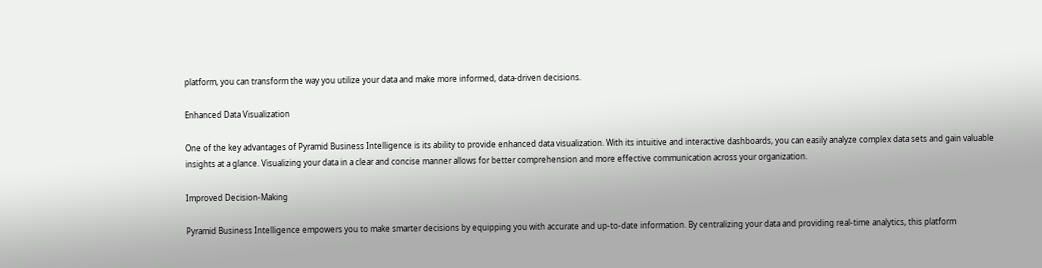platform, you can transform the way you utilize your data and make more informed, data-driven decisions.

Enhanced Data Visualization

One of the key advantages of Pyramid Business Intelligence is its ability to provide enhanced data visualization. With its intuitive and interactive dashboards, you can easily analyze complex data sets and gain valuable insights at a glance. Visualizing your data in a clear and concise manner allows for better comprehension and more effective communication across your organization.

Improved Decision-Making

Pyramid Business Intelligence empowers you to make smarter decisions by equipping you with accurate and up-to-date information. By centralizing your data and providing real-time analytics, this platform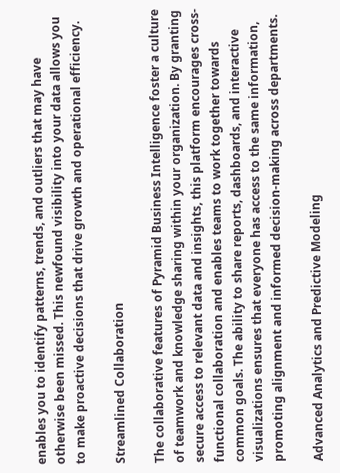enables you to identify patterns, trends, and outliers that may have otherwise been missed. This newfound visibility into your data allows you to make proactive decisions that drive growth and operational efficiency.

Streamlined Collaboration

The collaborative features of Pyramid Business Intelligence foster a culture of teamwork and knowledge sharing within your organization. By granting secure access to relevant data and insights, this platform encourages cross-functional collaboration and enables teams to work together towards common goals. The ability to share reports, dashboards, and interactive visualizations ensures that everyone has access to the same information, promoting alignment and informed decision-making across departments.

Advanced Analytics and Predictive Modeling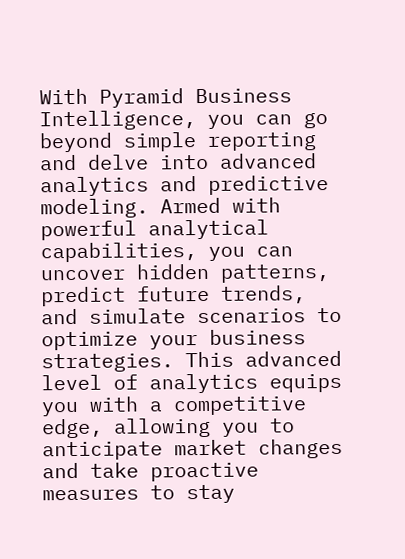With Pyramid Business Intelligence, you can go beyond simple reporting and delve into advanced analytics and predictive modeling. Armed with powerful analytical capabilities, you can uncover hidden patterns, predict future trends, and simulate scenarios to optimize your business strategies. This advanced level of analytics equips you with a competitive edge, allowing you to anticipate market changes and take proactive measures to stay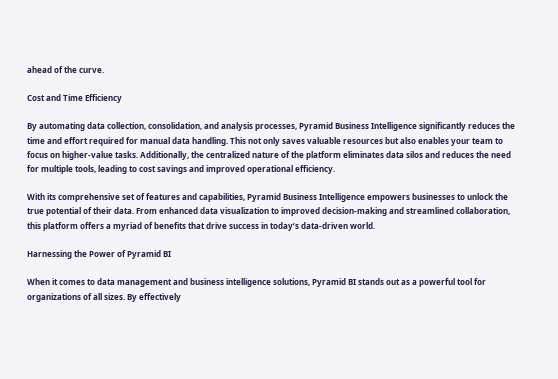ahead of the curve.

Cost and Time Efficiency

By automating data collection, consolidation, and analysis processes, Pyramid Business Intelligence significantly reduces the time and effort required for manual data handling. This not only saves valuable resources but also enables your team to focus on higher-value tasks. Additionally, the centralized nature of the platform eliminates data silos and reduces the need for multiple tools, leading to cost savings and improved operational efficiency.

With its comprehensive set of features and capabilities, Pyramid Business Intelligence empowers businesses to unlock the true potential of their data. From enhanced data visualization to improved decision-making and streamlined collaboration, this platform offers a myriad of benefits that drive success in today’s data-driven world.

Harnessing the Power of Pyramid BI

When it comes to data management and business intelligence solutions, Pyramid BI stands out as a powerful tool for organizations of all sizes. By effectively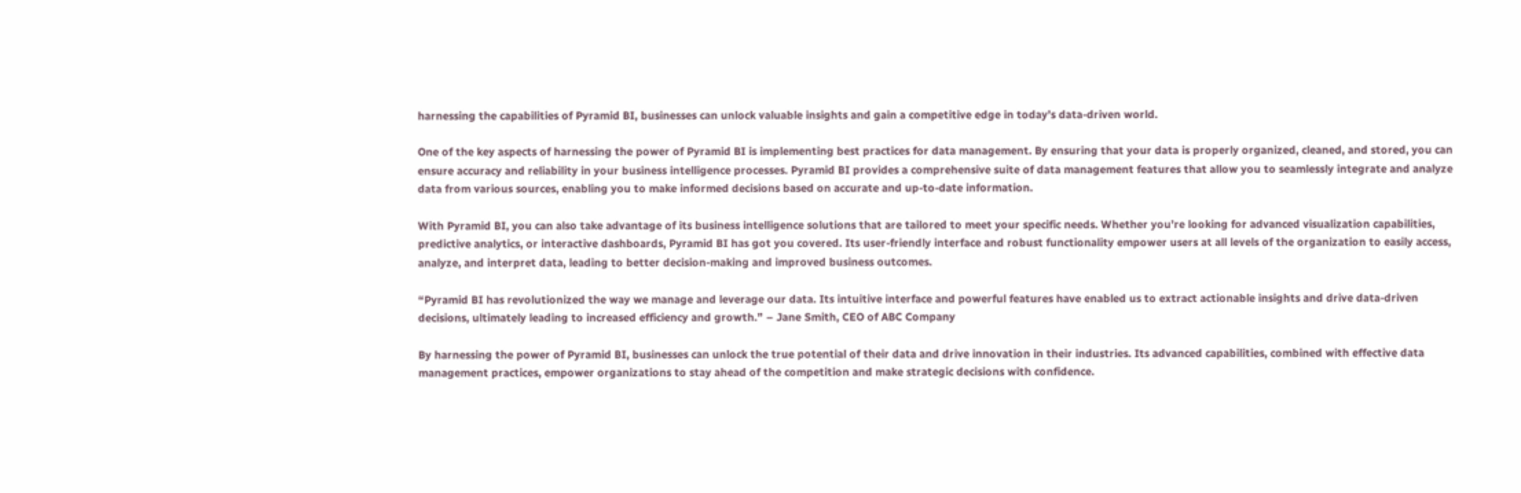harnessing the capabilities of Pyramid BI, businesses can unlock valuable insights and gain a competitive edge in today’s data-driven world.

One of the key aspects of harnessing the power of Pyramid BI is implementing best practices for data management. By ensuring that your data is properly organized, cleaned, and stored, you can ensure accuracy and reliability in your business intelligence processes. Pyramid BI provides a comprehensive suite of data management features that allow you to seamlessly integrate and analyze data from various sources, enabling you to make informed decisions based on accurate and up-to-date information.

With Pyramid BI, you can also take advantage of its business intelligence solutions that are tailored to meet your specific needs. Whether you’re looking for advanced visualization capabilities, predictive analytics, or interactive dashboards, Pyramid BI has got you covered. Its user-friendly interface and robust functionality empower users at all levels of the organization to easily access, analyze, and interpret data, leading to better decision-making and improved business outcomes.

“Pyramid BI has revolutionized the way we manage and leverage our data. Its intuitive interface and powerful features have enabled us to extract actionable insights and drive data-driven decisions, ultimately leading to increased efficiency and growth.” – Jane Smith, CEO of ABC Company

By harnessing the power of Pyramid BI, businesses can unlock the true potential of their data and drive innovation in their industries. Its advanced capabilities, combined with effective data management practices, empower organizations to stay ahead of the competition and make strategic decisions with confidence.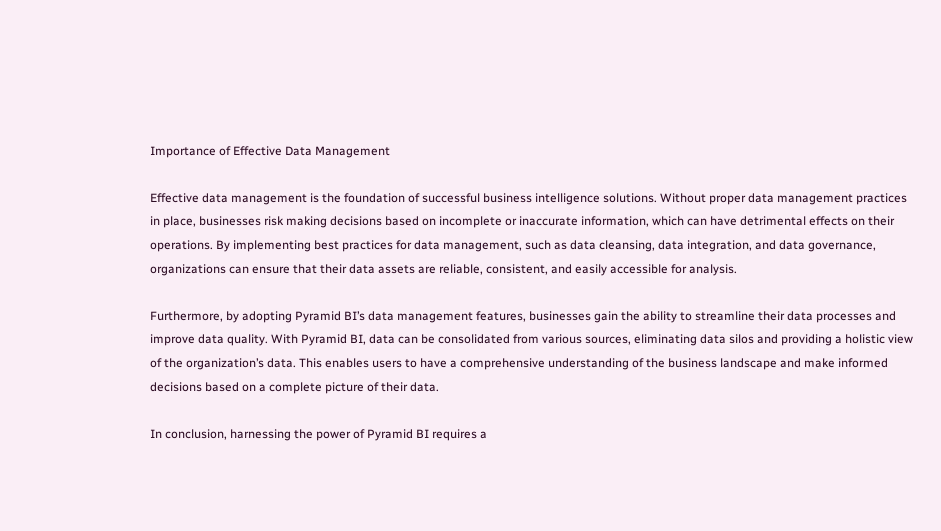Importance of Effective Data Management

Effective data management is the foundation of successful business intelligence solutions. Without proper data management practices in place, businesses risk making decisions based on incomplete or inaccurate information, which can have detrimental effects on their operations. By implementing best practices for data management, such as data cleansing, data integration, and data governance, organizations can ensure that their data assets are reliable, consistent, and easily accessible for analysis.

Furthermore, by adopting Pyramid BI’s data management features, businesses gain the ability to streamline their data processes and improve data quality. With Pyramid BI, data can be consolidated from various sources, eliminating data silos and providing a holistic view of the organization’s data. This enables users to have a comprehensive understanding of the business landscape and make informed decisions based on a complete picture of their data.

In conclusion, harnessing the power of Pyramid BI requires a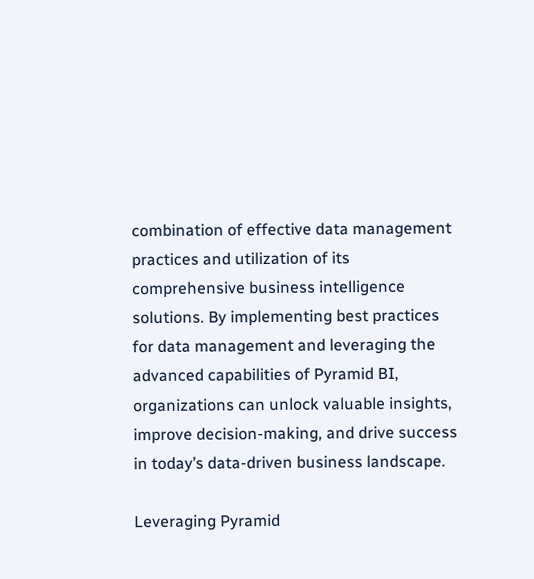combination of effective data management practices and utilization of its comprehensive business intelligence solutions. By implementing best practices for data management and leveraging the advanced capabilities of Pyramid BI, organizations can unlock valuable insights, improve decision-making, and drive success in today’s data-driven business landscape.

Leveraging Pyramid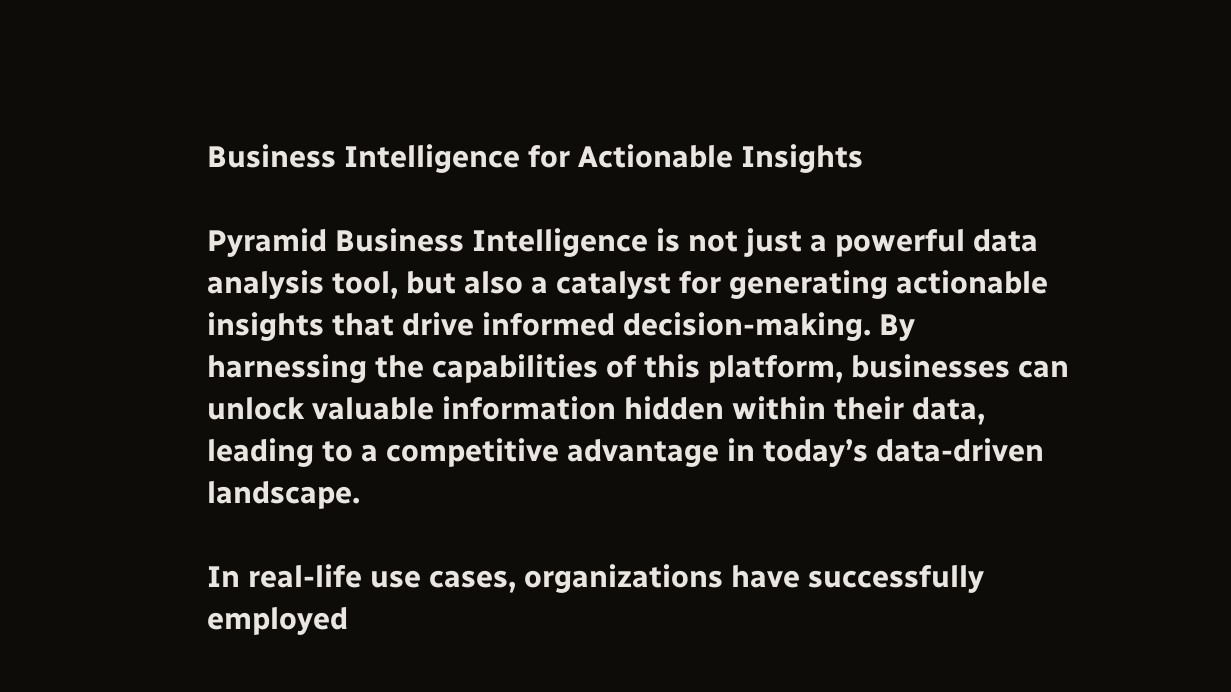Business Intelligence for Actionable Insights

Pyramid Business Intelligence is not just a powerful data analysis tool, but also a catalyst for generating actionable insights that drive informed decision-making. By harnessing the capabilities of this platform, businesses can unlock valuable information hidden within their data, leading to a competitive advantage in today’s data-driven landscape.

In real-life use cases, organizations have successfully employed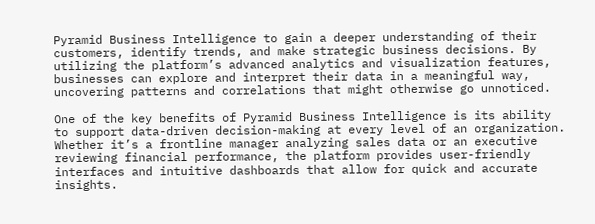Pyramid Business Intelligence to gain a deeper understanding of their customers, identify trends, and make strategic business decisions. By utilizing the platform’s advanced analytics and visualization features, businesses can explore and interpret their data in a meaningful way, uncovering patterns and correlations that might otherwise go unnoticed.

One of the key benefits of Pyramid Business Intelligence is its ability to support data-driven decision-making at every level of an organization. Whether it’s a frontline manager analyzing sales data or an executive reviewing financial performance, the platform provides user-friendly interfaces and intuitive dashboards that allow for quick and accurate insights.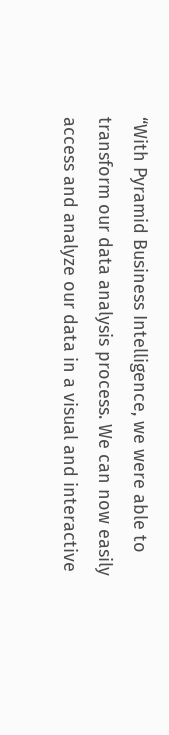“With Pyramid Business Intelligence, we were able to transform our data analysis process. We can now easily access and analyze our data in a visual and interactive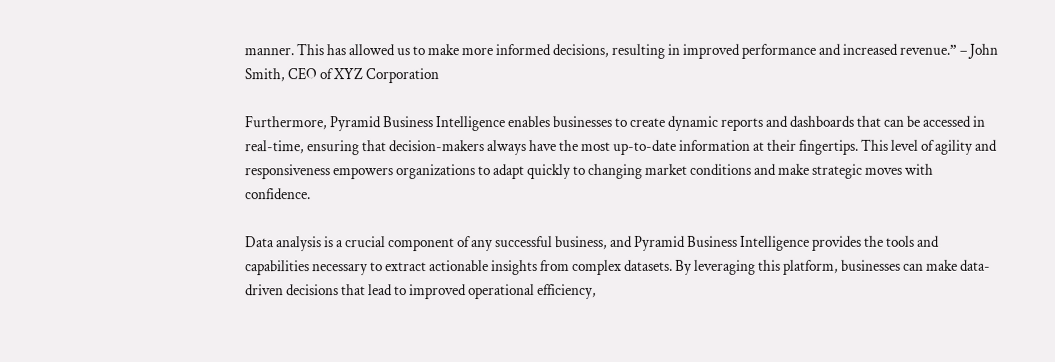manner. This has allowed us to make more informed decisions, resulting in improved performance and increased revenue.” – John Smith, CEO of XYZ Corporation

Furthermore, Pyramid Business Intelligence enables businesses to create dynamic reports and dashboards that can be accessed in real-time, ensuring that decision-makers always have the most up-to-date information at their fingertips. This level of agility and responsiveness empowers organizations to adapt quickly to changing market conditions and make strategic moves with confidence.

Data analysis is a crucial component of any successful business, and Pyramid Business Intelligence provides the tools and capabilities necessary to extract actionable insights from complex datasets. By leveraging this platform, businesses can make data-driven decisions that lead to improved operational efficiency,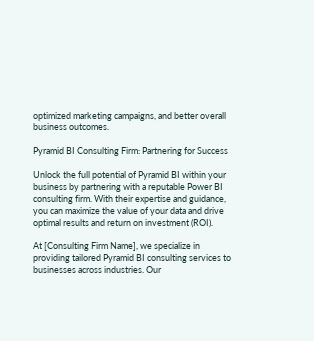optimized marketing campaigns, and better overall business outcomes.

Pyramid BI Consulting Firm: Partnering for Success

Unlock the full potential of Pyramid BI within your business by partnering with a reputable Power BI consulting firm. With their expertise and guidance, you can maximize the value of your data and drive optimal results and return on investment (ROI).

At [Consulting Firm Name], we specialize in providing tailored Pyramid BI consulting services to businesses across industries. Our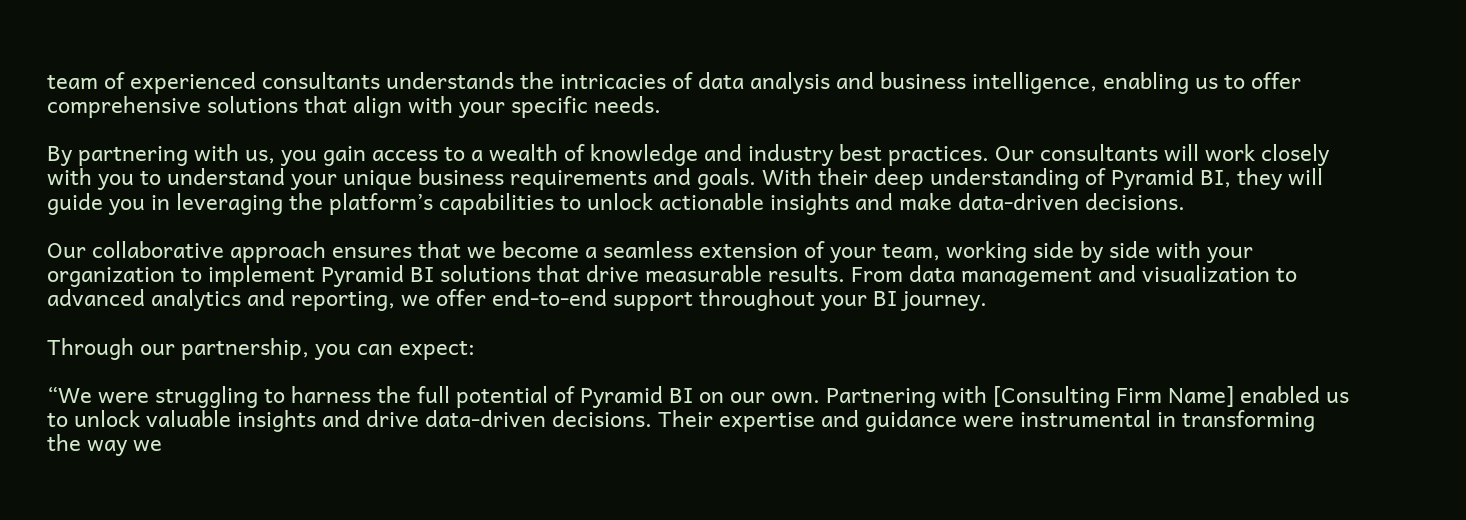team of experienced consultants understands the intricacies of data analysis and business intelligence, enabling us to offer comprehensive solutions that align with your specific needs.

By partnering with us, you gain access to a wealth of knowledge and industry best practices. Our consultants will work closely with you to understand your unique business requirements and goals. With their deep understanding of Pyramid BI, they will guide you in leveraging the platform’s capabilities to unlock actionable insights and make data-driven decisions.

Our collaborative approach ensures that we become a seamless extension of your team, working side by side with your organization to implement Pyramid BI solutions that drive measurable results. From data management and visualization to advanced analytics and reporting, we offer end-to-end support throughout your BI journey.

Through our partnership, you can expect:

“We were struggling to harness the full potential of Pyramid BI on our own. Partnering with [Consulting Firm Name] enabled us to unlock valuable insights and drive data-driven decisions. Their expertise and guidance were instrumental in transforming the way we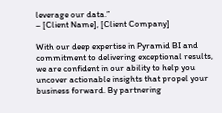leverage our data.”
– [Client Name], [Client Company]

With our deep expertise in Pyramid BI and commitment to delivering exceptional results, we are confident in our ability to help you uncover actionable insights that propel your business forward. By partnering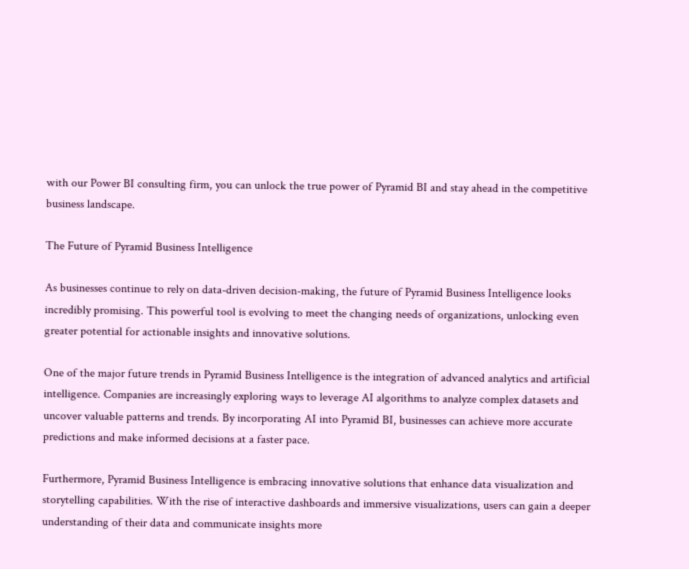with our Power BI consulting firm, you can unlock the true power of Pyramid BI and stay ahead in the competitive business landscape.

The Future of Pyramid Business Intelligence

As businesses continue to rely on data-driven decision-making, the future of Pyramid Business Intelligence looks incredibly promising. This powerful tool is evolving to meet the changing needs of organizations, unlocking even greater potential for actionable insights and innovative solutions.

One of the major future trends in Pyramid Business Intelligence is the integration of advanced analytics and artificial intelligence. Companies are increasingly exploring ways to leverage AI algorithms to analyze complex datasets and uncover valuable patterns and trends. By incorporating AI into Pyramid BI, businesses can achieve more accurate predictions and make informed decisions at a faster pace.

Furthermore, Pyramid Business Intelligence is embracing innovative solutions that enhance data visualization and storytelling capabilities. With the rise of interactive dashboards and immersive visualizations, users can gain a deeper understanding of their data and communicate insights more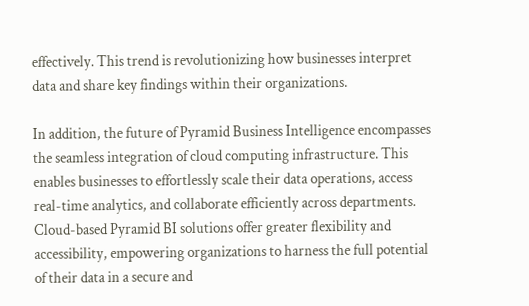effectively. This trend is revolutionizing how businesses interpret data and share key findings within their organizations.

In addition, the future of Pyramid Business Intelligence encompasses the seamless integration of cloud computing infrastructure. This enables businesses to effortlessly scale their data operations, access real-time analytics, and collaborate efficiently across departments. Cloud-based Pyramid BI solutions offer greater flexibility and accessibility, empowering organizations to harness the full potential of their data in a secure and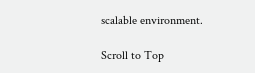scalable environment.

Scroll to Top